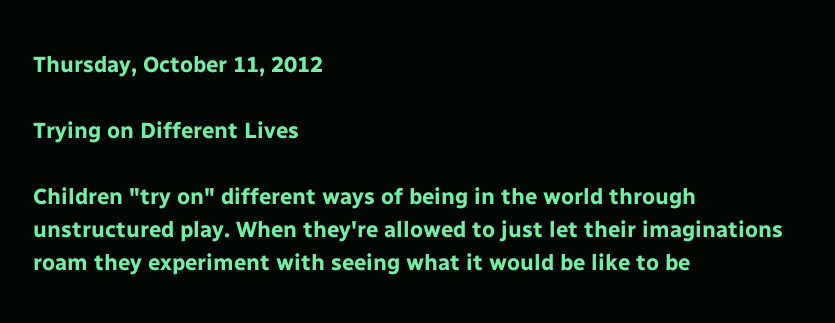Thursday, October 11, 2012

Trying on Different Lives

Children "try on" different ways of being in the world through unstructured play. When they're allowed to just let their imaginations roam they experiment with seeing what it would be like to be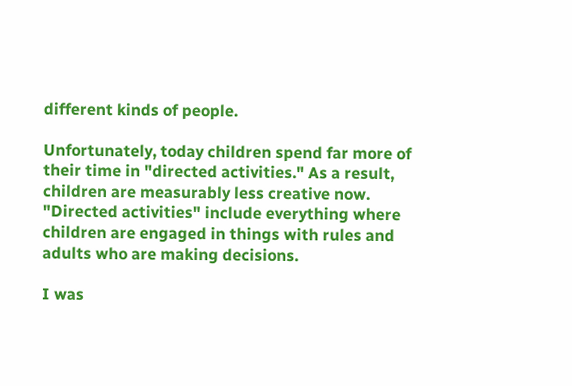different kinds of people.

Unfortunately, today children spend far more of their time in "directed activities." As a result, children are measurably less creative now. "Directed activities" include everything where children are engaged in things with rules and adults who are making decisions.

I was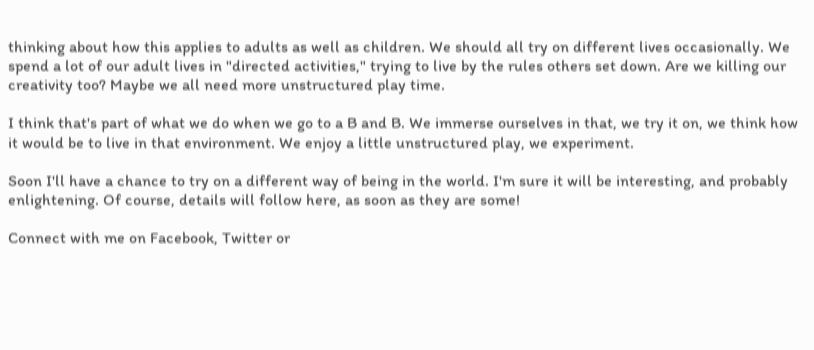thinking about how this applies to adults as well as children. We should all try on different lives occasionally. We spend a lot of our adult lives in "directed activities," trying to live by the rules others set down. Are we killing our creativity too? Maybe we all need more unstructured play time.

I think that's part of what we do when we go to a B and B. We immerse ourselves in that, we try it on, we think how it would be to live in that environment. We enjoy a little unstructured play, we experiment.

Soon I'll have a chance to try on a different way of being in the world. I'm sure it will be interesting, and probably enlightening. Of course, details will follow here, as soon as they are some!

Connect with me on Facebook, Twitter or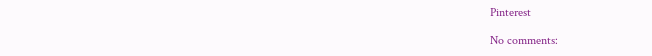Pinterest

No comments: